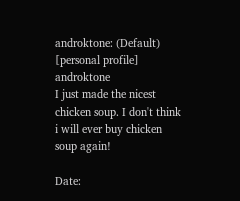androktone: (Default)
[personal profile] androktone
I just made the nicest chicken soup. I don't think i will ever buy chicken soup again!

Date: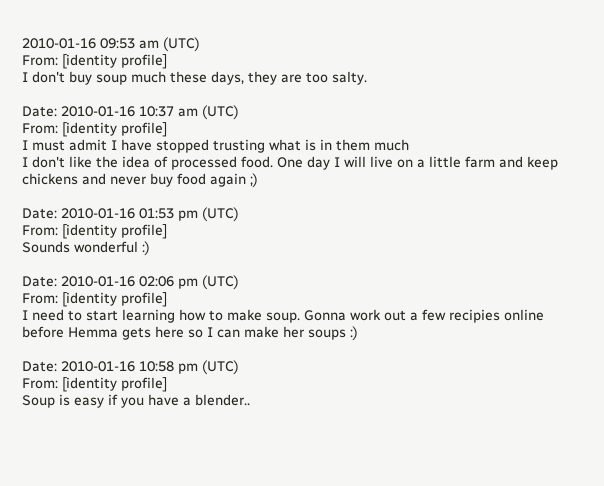2010-01-16 09:53 am (UTC)
From: [identity profile]
I don't buy soup much these days, they are too salty.

Date: 2010-01-16 10:37 am (UTC)
From: [identity profile]
I must admit I have stopped trusting what is in them much
I don't like the idea of processed food. One day I will live on a little farm and keep chickens and never buy food again ;)

Date: 2010-01-16 01:53 pm (UTC)
From: [identity profile]
Sounds wonderful :)

Date: 2010-01-16 02:06 pm (UTC)
From: [identity profile]
I need to start learning how to make soup. Gonna work out a few recipies online before Hemma gets here so I can make her soups :)

Date: 2010-01-16 10:58 pm (UTC)
From: [identity profile]
Soup is easy if you have a blender..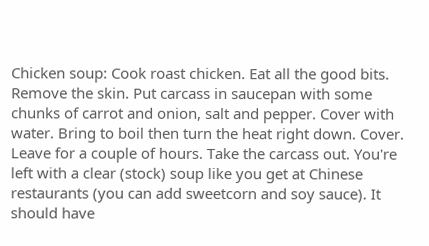Chicken soup: Cook roast chicken. Eat all the good bits. Remove the skin. Put carcass in saucepan with some chunks of carrot and onion, salt and pepper. Cover with water. Bring to boil then turn the heat right down. Cover. Leave for a couple of hours. Take the carcass out. You're left with a clear (stock) soup like you get at Chinese restaurants (you can add sweetcorn and soy sauce). It should have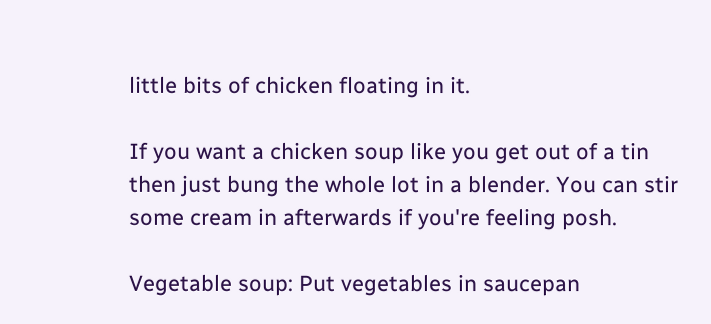little bits of chicken floating in it.

If you want a chicken soup like you get out of a tin then just bung the whole lot in a blender. You can stir some cream in afterwards if you're feeling posh.

Vegetable soup: Put vegetables in saucepan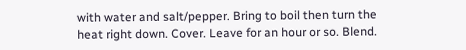with water and salt/pepper. Bring to boil then turn the heat right down. Cover. Leave for an hour or so. Blend.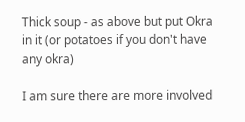Thick soup - as above but put Okra in it (or potatoes if you don't have any okra)

I am sure there are more involved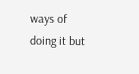ways of doing it but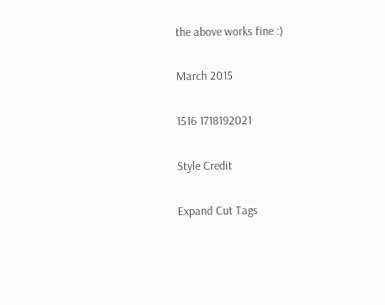the above works fine :)

March 2015

1516 1718192021

Style Credit

Expand Cut Tags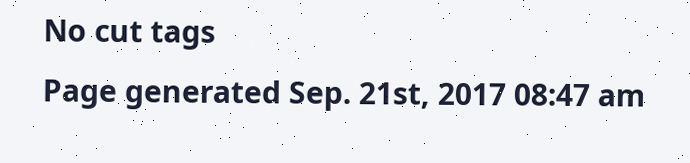No cut tags
Page generated Sep. 21st, 2017 08:47 am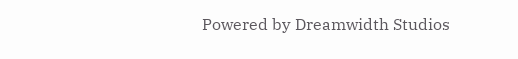Powered by Dreamwidth Studios